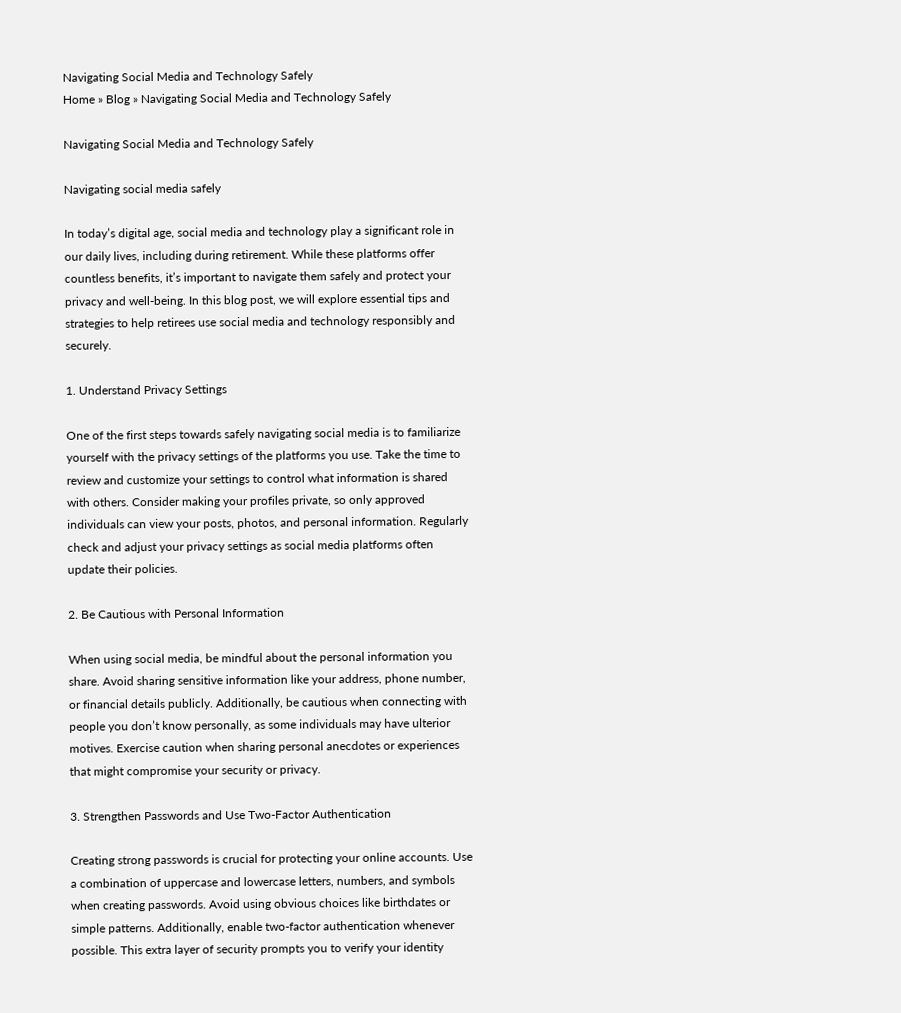Navigating Social Media and Technology Safely
Home » Blog » Navigating Social Media and Technology Safely

Navigating Social Media and Technology Safely

Navigating social media safely

In today’s digital age, social media and technology play a significant role in our daily lives, including during retirement. While these platforms offer countless benefits, it’s important to navigate them safely and protect your privacy and well-being. In this blog post, we will explore essential tips and strategies to help retirees use social media and technology responsibly and securely.

1. Understand Privacy Settings

One of the first steps towards safely navigating social media is to familiarize yourself with the privacy settings of the platforms you use. Take the time to review and customize your settings to control what information is shared with others. Consider making your profiles private, so only approved individuals can view your posts, photos, and personal information. Regularly check and adjust your privacy settings as social media platforms often update their policies.

2. Be Cautious with Personal Information

When using social media, be mindful about the personal information you share. Avoid sharing sensitive information like your address, phone number, or financial details publicly. Additionally, be cautious when connecting with people you don’t know personally, as some individuals may have ulterior motives. Exercise caution when sharing personal anecdotes or experiences that might compromise your security or privacy.

3. Strengthen Passwords and Use Two-Factor Authentication

Creating strong passwords is crucial for protecting your online accounts. Use a combination of uppercase and lowercase letters, numbers, and symbols when creating passwords. Avoid using obvious choices like birthdates or simple patterns. Additionally, enable two-factor authentication whenever possible. This extra layer of security prompts you to verify your identity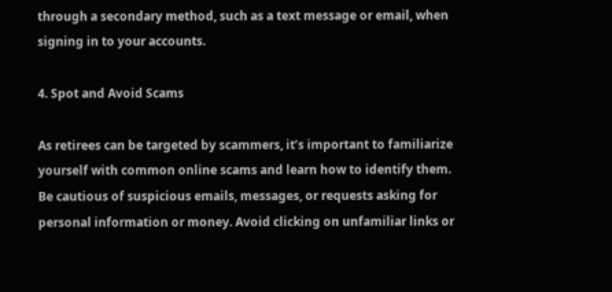through a secondary method, such as a text message or email, when signing in to your accounts.

4. Spot and Avoid Scams

As retirees can be targeted by scammers, it’s important to familiarize yourself with common online scams and learn how to identify them. Be cautious of suspicious emails, messages, or requests asking for personal information or money. Avoid clicking on unfamiliar links or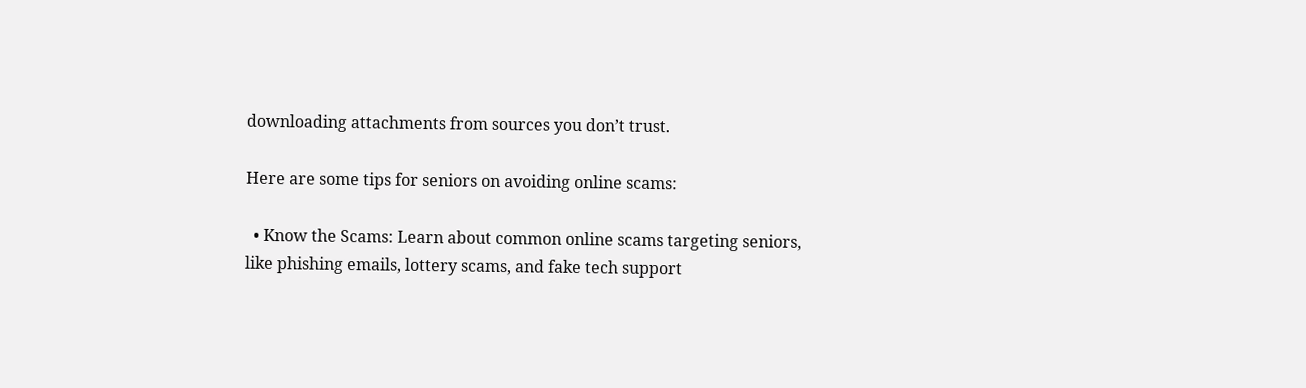downloading attachments from sources you don’t trust.

Here are some tips for seniors on avoiding online scams:

  • Know the Scams: Learn about common online scams targeting seniors, like phishing emails, lottery scams, and fake tech support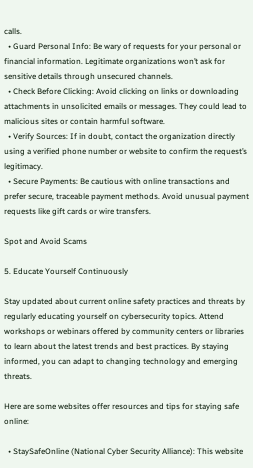calls.
  • Guard Personal Info: Be wary of requests for your personal or financial information. Legitimate organizations won’t ask for sensitive details through unsecured channels.
  • Check Before Clicking: Avoid clicking on links or downloading attachments in unsolicited emails or messages. They could lead to malicious sites or contain harmful software.
  • Verify Sources: If in doubt, contact the organization directly using a verified phone number or website to confirm the request’s legitimacy.
  • Secure Payments: Be cautious with online transactions and prefer secure, traceable payment methods. Avoid unusual payment requests like gift cards or wire transfers.

Spot and Avoid Scams

5. Educate Yourself Continuously

Stay updated about current online safety practices and threats by regularly educating yourself on cybersecurity topics. Attend workshops or webinars offered by community centers or libraries to learn about the latest trends and best practices. By staying informed, you can adapt to changing technology and emerging threats.

Here are some websites offer resources and tips for staying safe online:

  • StaySafeOnline (National Cyber Security Alliance): This website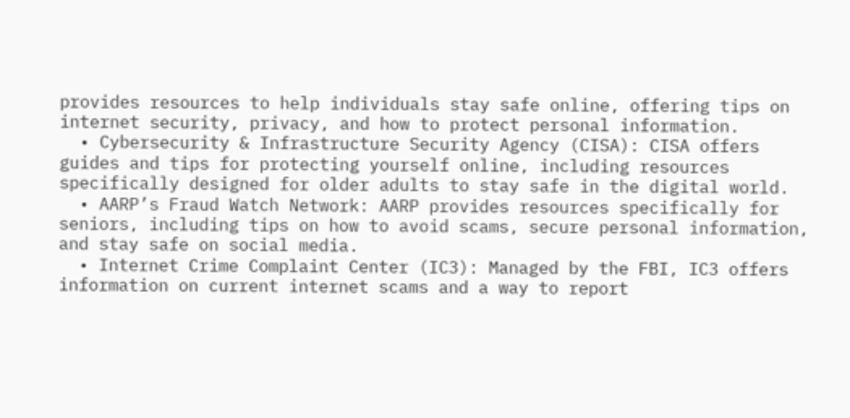provides resources to help individuals stay safe online, offering tips on internet security, privacy, and how to protect personal information.
  • Cybersecurity & Infrastructure Security Agency (CISA): CISA offers guides and tips for protecting yourself online, including resources specifically designed for older adults to stay safe in the digital world.
  • AARP’s Fraud Watch Network: AARP provides resources specifically for seniors, including tips on how to avoid scams, secure personal information, and stay safe on social media.
  • Internet Crime Complaint Center (IC3): Managed by the FBI, IC3 offers information on current internet scams and a way to report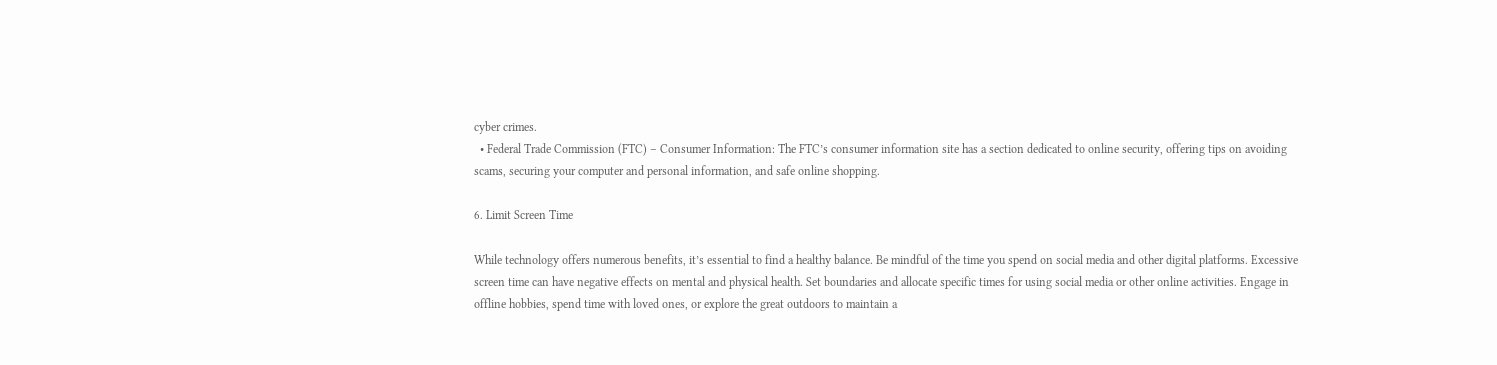cyber crimes.
  • Federal Trade Commission (FTC) – Consumer Information: The FTC’s consumer information site has a section dedicated to online security, offering tips on avoiding scams, securing your computer and personal information, and safe online shopping.

6. Limit Screen Time

While technology offers numerous benefits, it’s essential to find a healthy balance. Be mindful of the time you spend on social media and other digital platforms. Excessive screen time can have negative effects on mental and physical health. Set boundaries and allocate specific times for using social media or other online activities. Engage in offline hobbies, spend time with loved ones, or explore the great outdoors to maintain a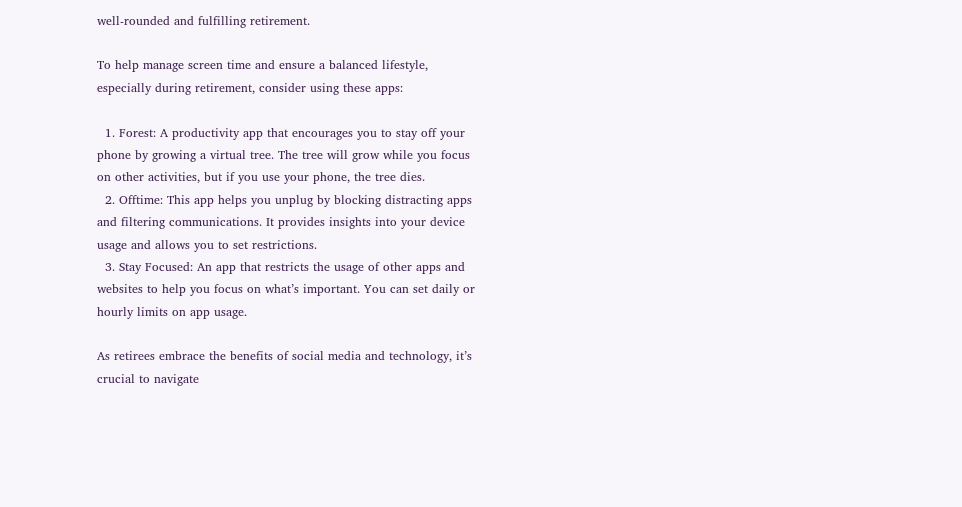well-rounded and fulfilling retirement.

To help manage screen time and ensure a balanced lifestyle, especially during retirement, consider using these apps:

  1. Forest: A productivity app that encourages you to stay off your phone by growing a virtual tree. The tree will grow while you focus on other activities, but if you use your phone, the tree dies.
  2. Offtime: This app helps you unplug by blocking distracting apps and filtering communications. It provides insights into your device usage and allows you to set restrictions.
  3. Stay Focused: An app that restricts the usage of other apps and websites to help you focus on what’s important. You can set daily or hourly limits on app usage.

As retirees embrace the benefits of social media and technology, it’s crucial to navigate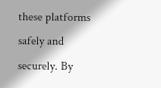these platforms safely and securely. By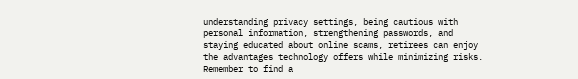understanding privacy settings, being cautious with personal information, strengthening passwords, and staying educated about online scams, retirees can enjoy the advantages technology offers while minimizing risks. Remember to find a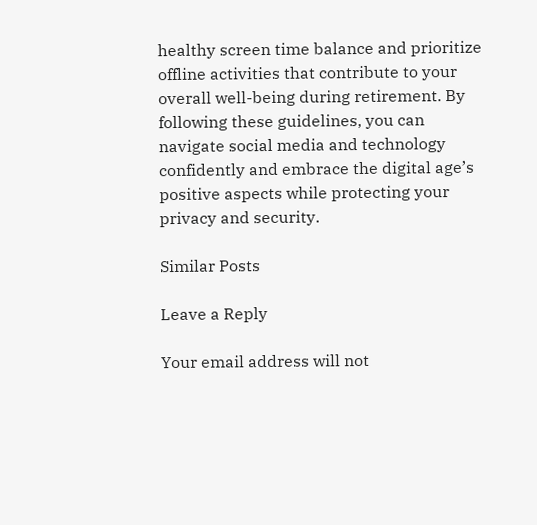healthy screen time balance and prioritize offline activities that contribute to your overall well-being during retirement. By following these guidelines, you can navigate social media and technology confidently and embrace the digital age’s positive aspects while protecting your privacy and security.

Similar Posts

Leave a Reply

Your email address will not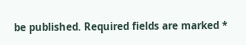be published. Required fields are marked *